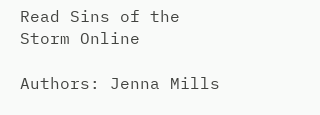Read Sins of the Storm Online

Authors: Jenna Mills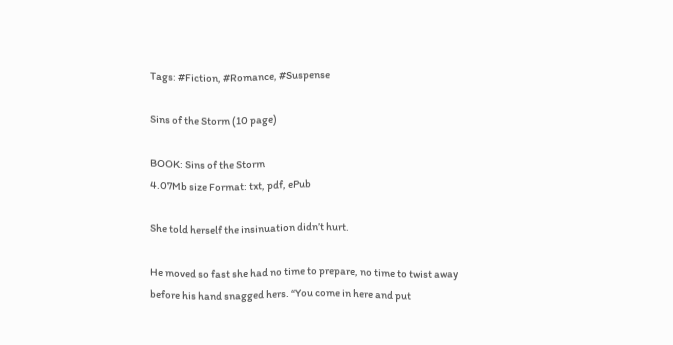Tags: #Fiction, #Romance, #Suspense

Sins of the Storm (10 page)

BOOK: Sins of the Storm
4.07Mb size Format: txt, pdf, ePub

She told herself the insinuation didn’t hurt.

He moved so fast she had no time to prepare, no time to twist away before his hand snagged hers. “You come in here and put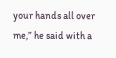your hands all over me,” he said with a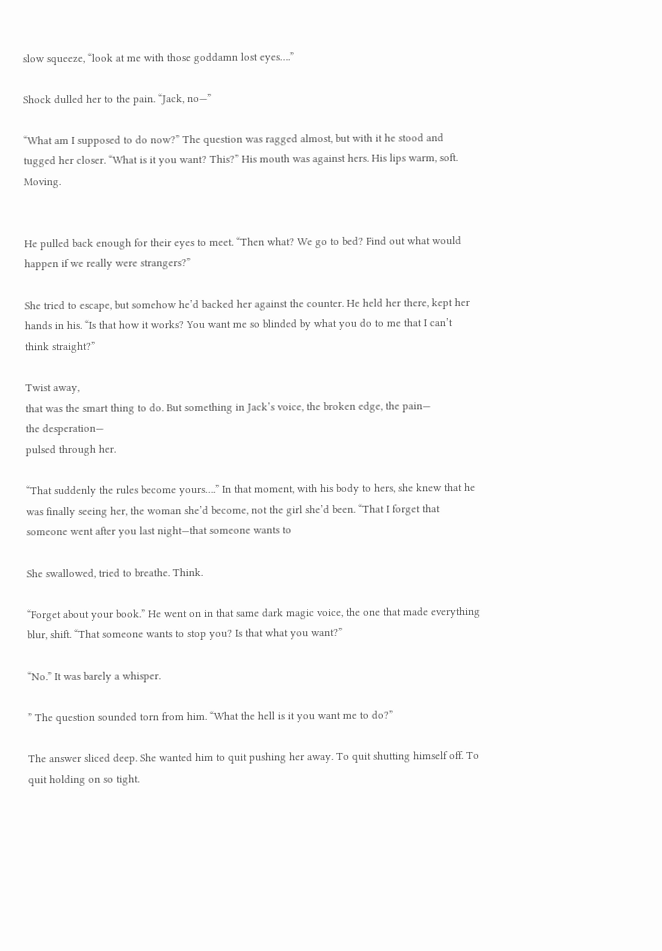slow squeeze, “look at me with those goddamn lost eyes….”

Shock dulled her to the pain. “Jack, no—”

“What am I supposed to do now?” The question was ragged almost, but with it he stood and tugged her closer. “What is it you want? This?” His mouth was against hers. His lips warm, soft. Moving.


He pulled back enough for their eyes to meet. “Then what? We go to bed? Find out what would happen if we really were strangers?”

She tried to escape, but somehow he’d backed her against the counter. He held her there, kept her hands in his. “Is that how it works? You want me so blinded by what you do to me that I can’t think straight?”

Twist away,
that was the smart thing to do. But something in Jack’s voice, the broken edge, the pain—
the desperation—
pulsed through her.

“That suddenly the rules become yours….” In that moment, with his body to hers, she knew that he was finally seeing her, the woman she’d become, not the girl she’d been. “That I forget that someone went after you last night—that someone wants to

She swallowed, tried to breathe. Think.

“Forget about your book.” He went on in that same dark magic voice, the one that made everything blur, shift. “That someone wants to stop you? Is that what you want?”

“No.” It was barely a whisper.

” The question sounded torn from him. “What the hell is it you want me to do?”

The answer sliced deep. She wanted him to quit pushing her away. To quit shutting himself off. To quit holding on so tight.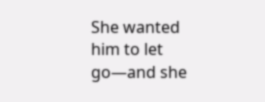She wanted him to let go—and she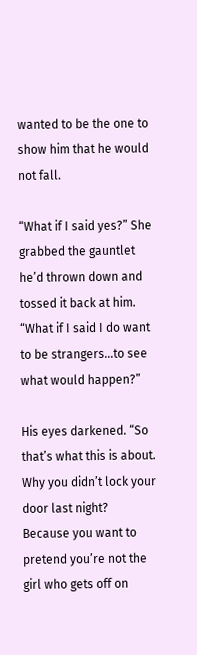wanted to be the one to show him that he would not fall.

“What if I said yes?” She grabbed the gauntlet he’d thrown down and tossed it back at him. “What if I said I do want to be strangers…to see what would happen?”

His eyes darkened. “So that’s what this is about. Why you didn’t lock your door last night? Because you want to pretend you’re not the girl who gets off on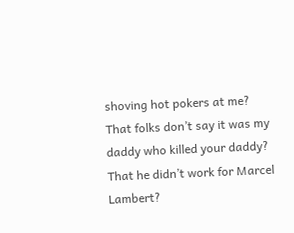shoving hot pokers at me? That folks don’t say it was my daddy who killed your daddy? That he didn’t work for Marcel Lambert?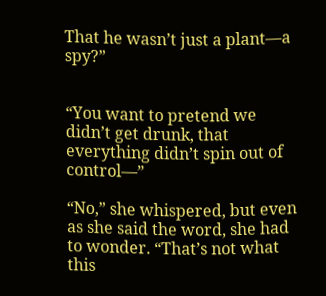That he wasn’t just a plant—a spy?”


“You want to pretend we didn’t get drunk, that everything didn’t spin out of control—”

“No,” she whispered, but even as she said the word, she had to wonder. “That’s not what this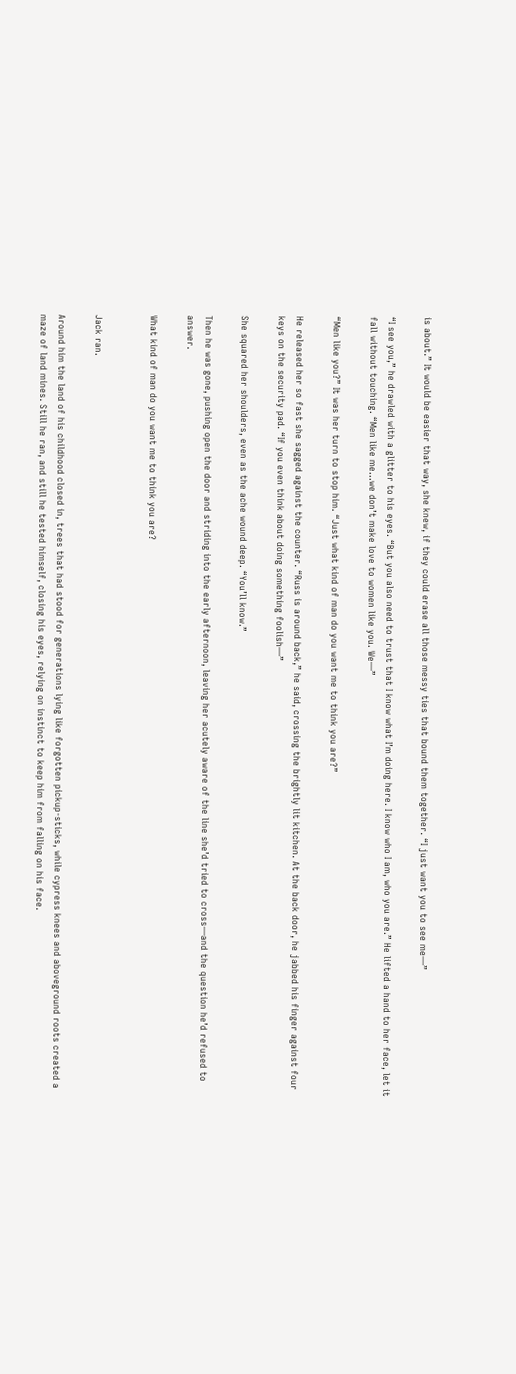is about.” It would be easier that way, she knew, if they could erase all those messy ties that bound them together. “I just want you to see me—”

“I see you,” he drawled with a glitter to his eyes. “But you also need to trust that I know what I’m doing here. I know who I am, who you are.” He lifted a hand to her face, let it fall without touching. “Men like me…we don’t make love to women like you. We—”

“Men like you?” It was her turn to stop him. “Just what kind of man do you want me to think you are?”

He released her so fast she sagged against the counter. “Russ is around back,” he said, crossing the brightly lit kitchen. At the back door, he jabbed his finger against four keys on the security pad. “If you even think about doing something foolish—”

She squared her shoulders, even as the ache wound deep. “You’ll know.”

Then he was gone, pushing open the door and striding into the early afternoon, leaving her acutely aware of the line she’d tried to cross—and the question he’d refused to answer.

What kind of man do you want me to think you are?


Jack ran.

Around him the land of his childhood closed in, trees that had stood for generations lying like forgotten pickup-sticks, while cypress knees and aboveground roots created a maze of land mines. Still he ran, and still he tested himself, closing his eyes, relying on instinct to keep him from falling on his face.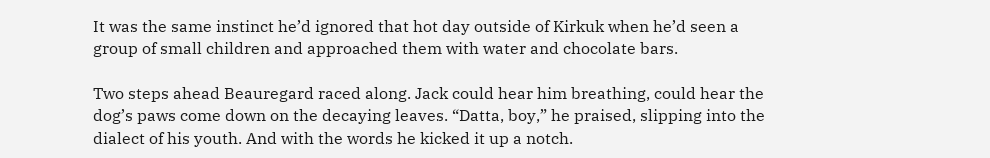It was the same instinct he’d ignored that hot day outside of Kirkuk when he’d seen a group of small children and approached them with water and chocolate bars.

Two steps ahead Beauregard raced along. Jack could hear him breathing, could hear the dog’s paws come down on the decaying leaves. “Datta, boy,” he praised, slipping into the dialect of his youth. And with the words he kicked it up a notch.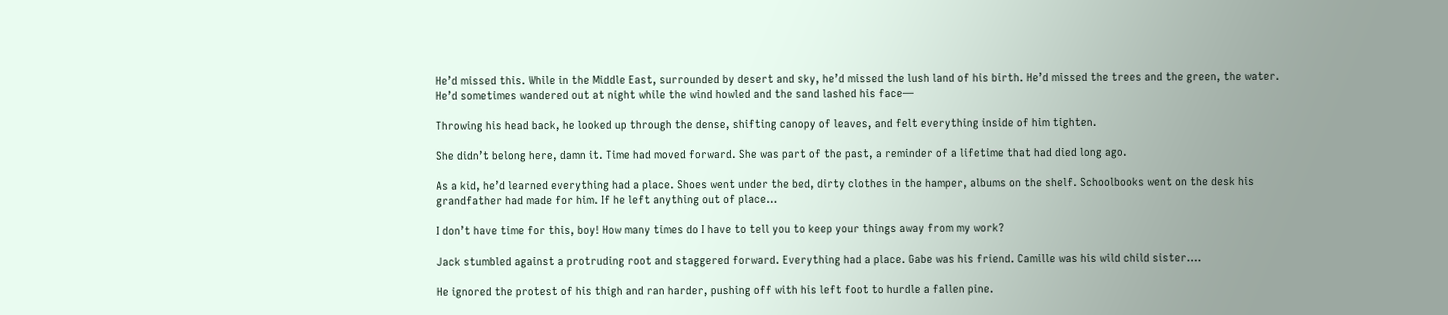He’d missed this. While in the Middle East, surrounded by desert and sky, he’d missed the lush land of his birth. He’d missed the trees and the green, the water. He’d sometimes wandered out at night while the wind howled and the sand lashed his face—

Throwing his head back, he looked up through the dense, shifting canopy of leaves, and felt everything inside of him tighten.

She didn’t belong here, damn it. Time had moved forward. She was part of the past, a reminder of a lifetime that had died long ago.

As a kid, he’d learned everything had a place. Shoes went under the bed, dirty clothes in the hamper, albums on the shelf. Schoolbooks went on the desk his grandfather had made for him. If he left anything out of place…

I don’t have time for this, boy! How many times do I have to tell you to keep your things away from my work?

Jack stumbled against a protruding root and staggered forward. Everything had a place. Gabe was his friend. Camille was his wild child sister….

He ignored the protest of his thigh and ran harder, pushing off with his left foot to hurdle a fallen pine.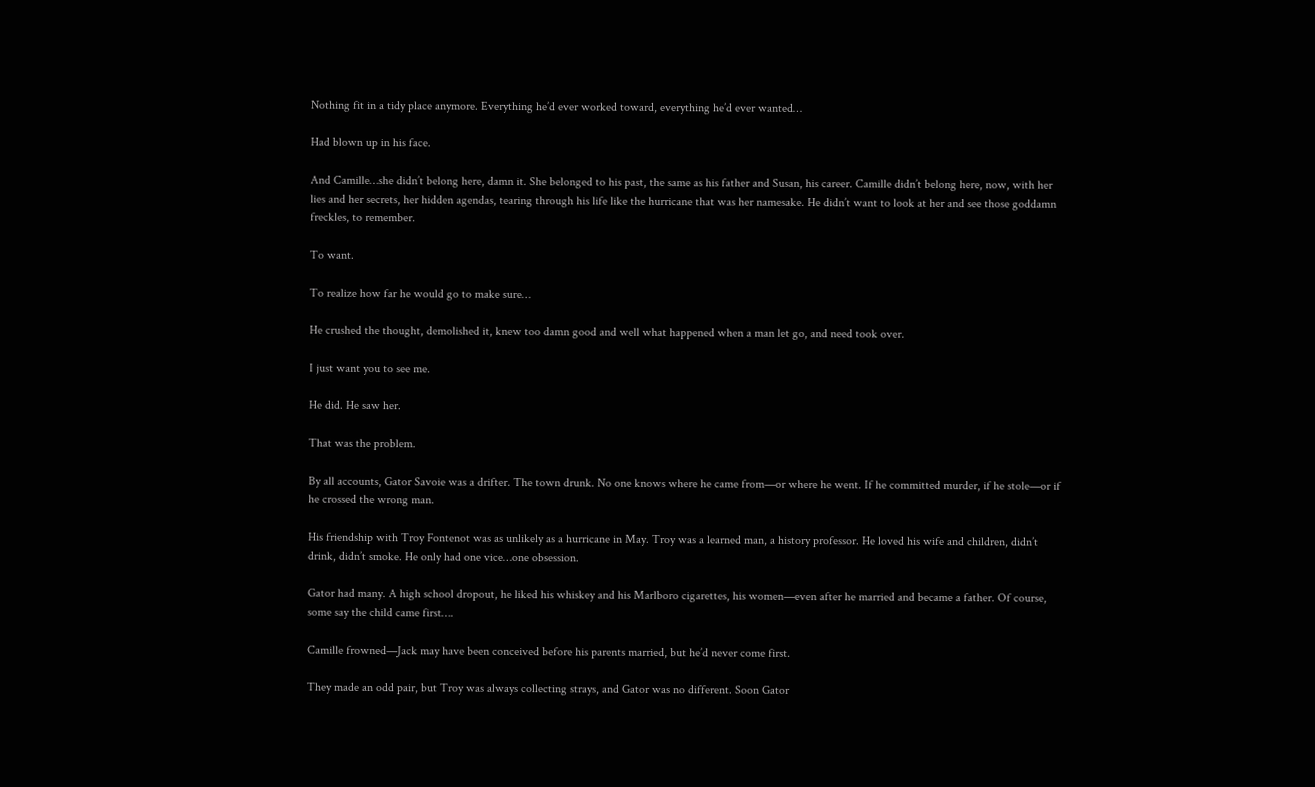Nothing fit in a tidy place anymore. Everything he’d ever worked toward, everything he’d ever wanted…

Had blown up in his face.

And Camille…she didn’t belong here, damn it. She belonged to his past, the same as his father and Susan, his career. Camille didn’t belong here, now, with her lies and her secrets, her hidden agendas, tearing through his life like the hurricane that was her namesake. He didn’t want to look at her and see those goddamn freckles, to remember.

To want.

To realize how far he would go to make sure…

He crushed the thought, demolished it, knew too damn good and well what happened when a man let go, and need took over.

I just want you to see me.

He did. He saw her.

That was the problem.

By all accounts, Gator Savoie was a drifter. The town drunk. No one knows where he came from—or where he went. If he committed murder, if he stole—or if he crossed the wrong man.

His friendship with Troy Fontenot was as unlikely as a hurricane in May. Troy was a learned man, a history professor. He loved his wife and children, didn’t drink, didn’t smoke. He only had one vice…one obsession.

Gator had many. A high school dropout, he liked his whiskey and his Marlboro cigarettes, his women—even after he married and became a father. Of course, some say the child came first….

Camille frowned—Jack may have been conceived before his parents married, but he’d never come first.

They made an odd pair, but Troy was always collecting strays, and Gator was no different. Soon Gator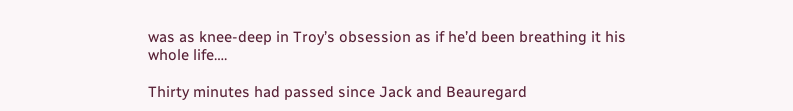was as knee-deep in Troy’s obsession as if he’d been breathing it his whole life….

Thirty minutes had passed since Jack and Beauregard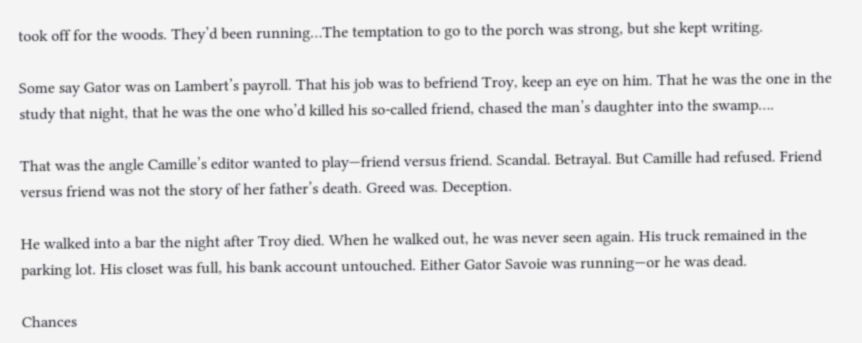took off for the woods. They’d been running…The temptation to go to the porch was strong, but she kept writing.

Some say Gator was on Lambert’s payroll. That his job was to befriend Troy, keep an eye on him. That he was the one in the study that night, that he was the one who’d killed his so-called friend, chased the man’s daughter into the swamp….

That was the angle Camille’s editor wanted to play—friend versus friend. Scandal. Betrayal. But Camille had refused. Friend versus friend was not the story of her father’s death. Greed was. Deception.

He walked into a bar the night after Troy died. When he walked out, he was never seen again. His truck remained in the parking lot. His closet was full, his bank account untouched. Either Gator Savoie was running—or he was dead.

Chances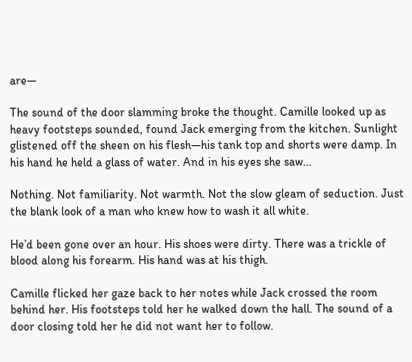are—

The sound of the door slamming broke the thought. Camille looked up as heavy footsteps sounded, found Jack emerging from the kitchen. Sunlight glistened off the sheen on his flesh—his tank top and shorts were damp. In his hand he held a glass of water. And in his eyes she saw…

Nothing. Not familiarity. Not warmth. Not the slow gleam of seduction. Just the blank look of a man who knew how to wash it all white.

He’d been gone over an hour. His shoes were dirty. There was a trickle of blood along his forearm. His hand was at his thigh.

Camille flicked her gaze back to her notes while Jack crossed the room behind her. His footsteps told her he walked down the hall. The sound of a door closing told her he did not want her to follow.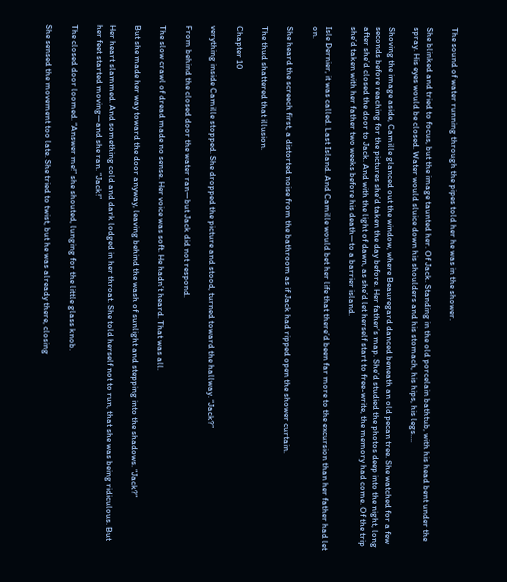The sound of water running through the pipes told her he was in the shower.

She blinked and tried to focus, but the image taunted her. Of Jack. Standing in the old porcelain bathtub, with his head bent under the spray. His eyes would be closed. Water would sluice down his shoulders and his stomach, his hips, his legs….

Shoving the image aside, Camille glanced out the window, where Beauregard danced beneath an old pecan tree. She watched for a few seconds before reaching for the pictures she’d taken the day before. Her father’s map. She’d studied the photos deep into the night, long after she’d closed the door to Jack. And with the light of dawn, as she’d let herself start to free-write, the memory had come. Of the trip she’d taken with her father two weeks before his death—to a barrier island.

Isle Dernier, it was called. Last Island. And Camille would bet her life that there’d been far more to the excursion than her father had let on.

She heard the screech first, a distorted noise from the bathroom as if Jack had ripped open the shower curtain.

The thud shattered that illusion.

Chapter 10

verything inside Camille stopped. She dropped the picture and stood, turned toward the hallway. “Jack?”

From behind the closed door the water ran—but Jack did not respond.

The slow crawl of dread made no sense. Her voice was soft. He hadn’t heard. That was all.

But she made her way toward the door anyway, leaving behind the wash of sunlight and stepping into the shadows. “Jack?”

Her heart slammed. And something cold and dark lodged in her throat. She told herself not to run, that she was being ridiculous. But her feet started moving—and she ran. “Jack!”

The closed door loomed. “Answer me!” she shouted, lunging for the little glass knob.

She sensed the movement too late. She tried to twist, but he was already there, closing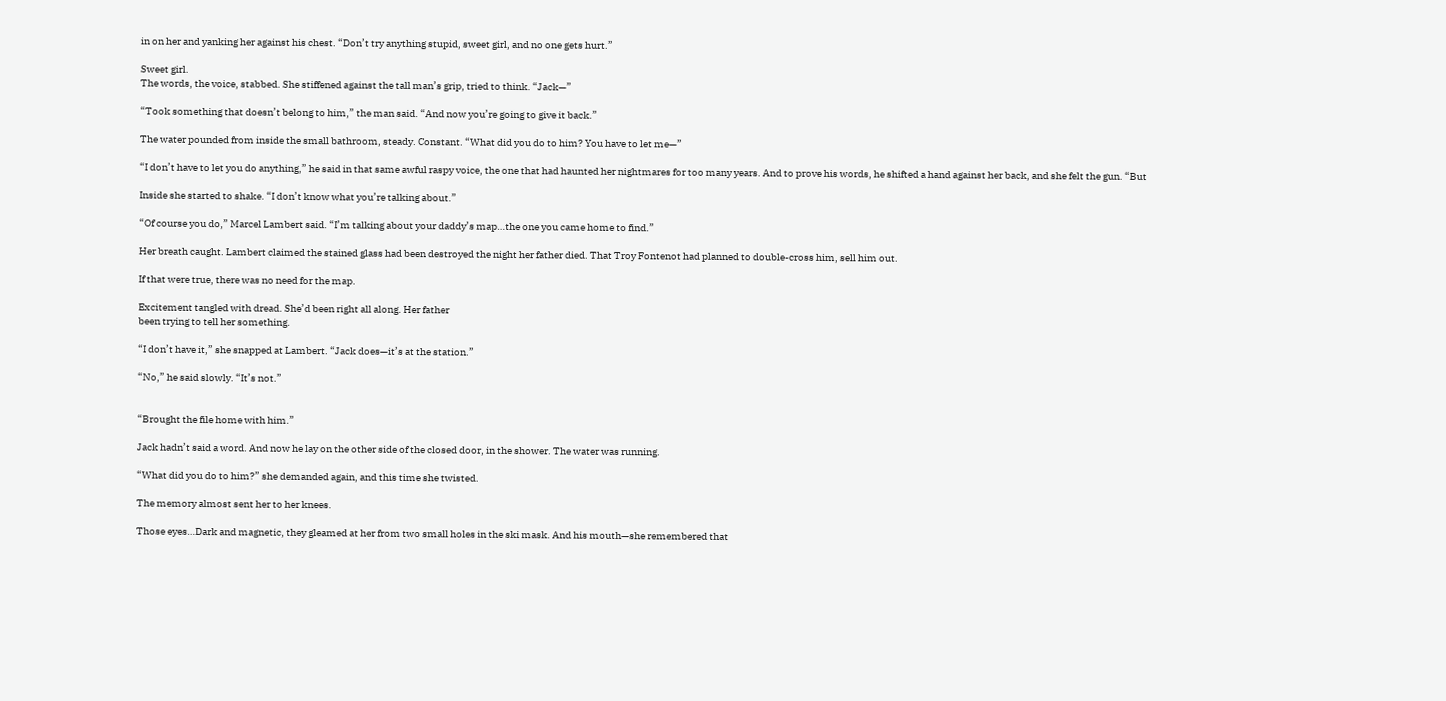in on her and yanking her against his chest. “Don’t try anything stupid, sweet girl, and no one gets hurt.”

Sweet girl.
The words, the voice, stabbed. She stiffened against the tall man’s grip, tried to think. “Jack—”

“Took something that doesn’t belong to him,” the man said. “And now you’re going to give it back.”

The water pounded from inside the small bathroom, steady. Constant. “What did you do to him? You have to let me—”

“I don’t have to let you do anything,” he said in that same awful raspy voice, the one that had haunted her nightmares for too many years. And to prove his words, he shifted a hand against her back, and she felt the gun. “But

Inside she started to shake. “I don’t know what you’re talking about.”

“Of course you do,” Marcel Lambert said. “I’m talking about your daddy’s map…the one you came home to find.”

Her breath caught. Lambert claimed the stained glass had been destroyed the night her father died. That Troy Fontenot had planned to double-cross him, sell him out.

If that were true, there was no need for the map.

Excitement tangled with dread. She’d been right all along. Her father
been trying to tell her something.

“I don’t have it,” she snapped at Lambert. “Jack does—it’s at the station.”

“No,” he said slowly. “It’s not.”


“Brought the file home with him.”

Jack hadn’t said a word. And now he lay on the other side of the closed door, in the shower. The water was running.

“What did you do to him?” she demanded again, and this time she twisted.

The memory almost sent her to her knees.

Those eyes…Dark and magnetic, they gleamed at her from two small holes in the ski mask. And his mouth—she remembered that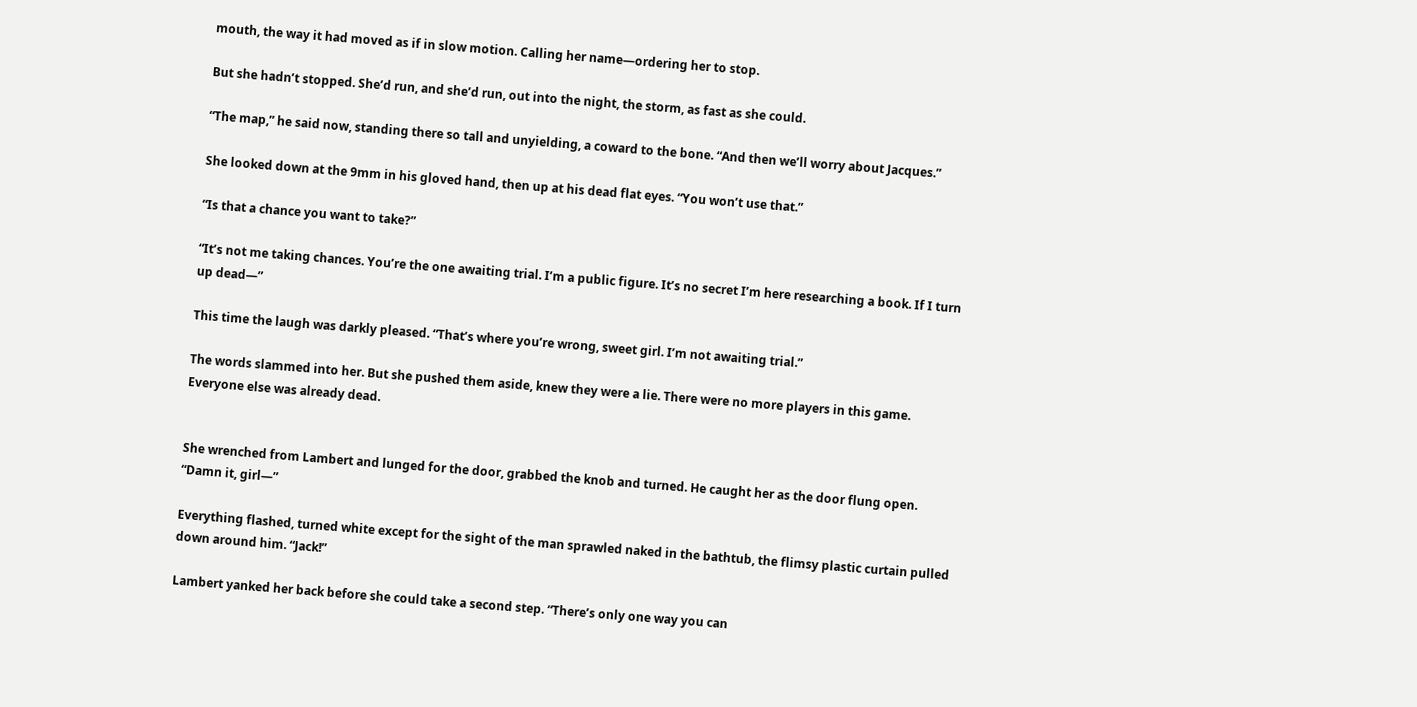mouth, the way it had moved as if in slow motion. Calling her name—ordering her to stop.

But she hadn’t stopped. She’d run, and she’d run, out into the night, the storm, as fast as she could.

“The map,” he said now, standing there so tall and unyielding, a coward to the bone. “And then we’ll worry about Jacques.”

She looked down at the 9mm in his gloved hand, then up at his dead flat eyes. “You won’t use that.”

“Is that a chance you want to take?”

“It’s not me taking chances. You’re the one awaiting trial. I’m a public figure. It’s no secret I’m here researching a book. If I turn up dead—”

This time the laugh was darkly pleased. “That’s where you’re wrong, sweet girl. I’m not awaiting trial.”

The words slammed into her. But she pushed them aside, knew they were a lie. There were no more players in this game. Everyone else was already dead.


She wrenched from Lambert and lunged for the door, grabbed the knob and turned. He caught her as the door flung open. “Damn it, girl—”

Everything flashed, turned white except for the sight of the man sprawled naked in the bathtub, the flimsy plastic curtain pulled down around him. “Jack!”

Lambert yanked her back before she could take a second step. “There’s only one way you can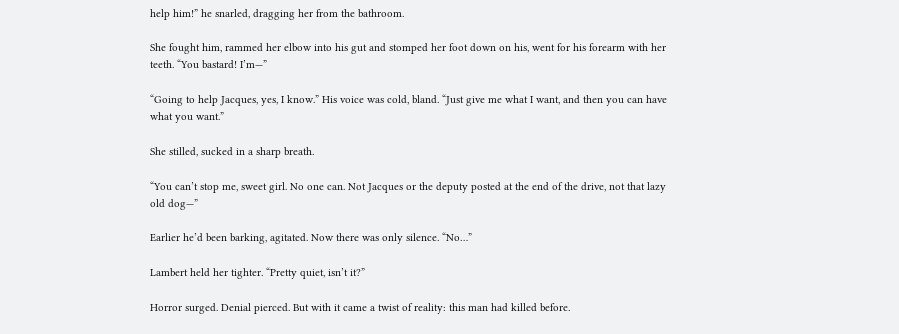help him!” he snarled, dragging her from the bathroom.

She fought him, rammed her elbow into his gut and stomped her foot down on his, went for his forearm with her teeth. “You bastard! I’m—”

“Going to help Jacques, yes, I know.” His voice was cold, bland. “Just give me what I want, and then you can have what you want.”

She stilled, sucked in a sharp breath.

“You can’t stop me, sweet girl. No one can. Not Jacques or the deputy posted at the end of the drive, not that lazy old dog—”

Earlier he’d been barking, agitated. Now there was only silence. “No…”

Lambert held her tighter. “Pretty quiet, isn’t it?”

Horror surged. Denial pierced. But with it came a twist of reality: this man had killed before.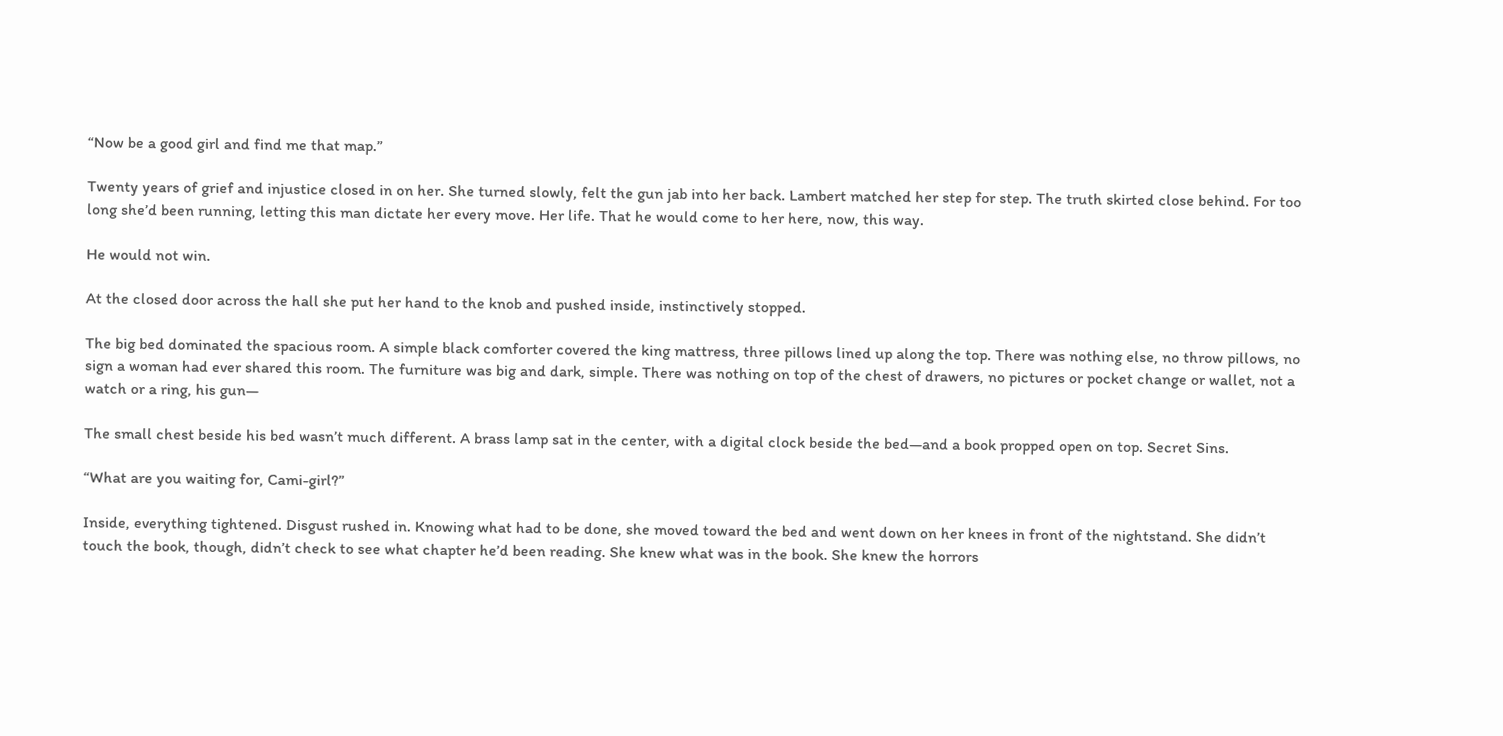“Now be a good girl and find me that map.”

Twenty years of grief and injustice closed in on her. She turned slowly, felt the gun jab into her back. Lambert matched her step for step. The truth skirted close behind. For too long she’d been running, letting this man dictate her every move. Her life. That he would come to her here, now, this way.

He would not win.

At the closed door across the hall she put her hand to the knob and pushed inside, instinctively stopped.

The big bed dominated the spacious room. A simple black comforter covered the king mattress, three pillows lined up along the top. There was nothing else, no throw pillows, no sign a woman had ever shared this room. The furniture was big and dark, simple. There was nothing on top of the chest of drawers, no pictures or pocket change or wallet, not a watch or a ring, his gun—

The small chest beside his bed wasn’t much different. A brass lamp sat in the center, with a digital clock beside the bed—and a book propped open on top. Secret Sins.

“What are you waiting for, Cami-girl?”

Inside, everything tightened. Disgust rushed in. Knowing what had to be done, she moved toward the bed and went down on her knees in front of the nightstand. She didn’t touch the book, though, didn’t check to see what chapter he’d been reading. She knew what was in the book. She knew the horrors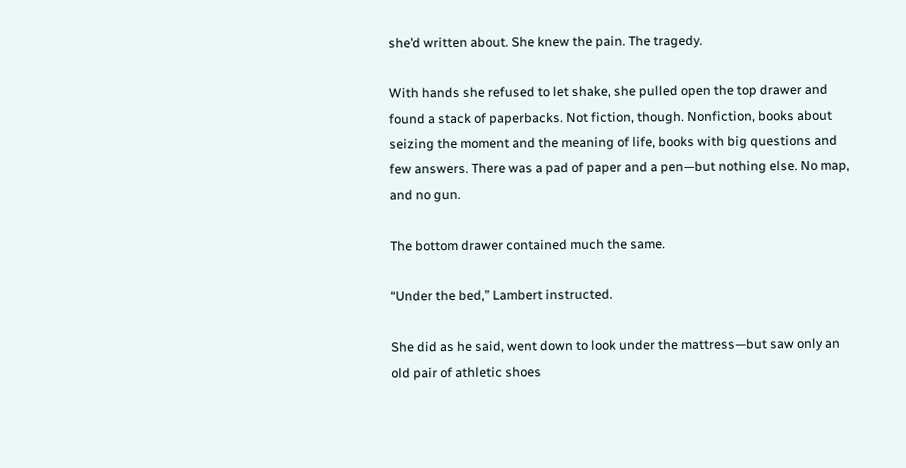she’d written about. She knew the pain. The tragedy.

With hands she refused to let shake, she pulled open the top drawer and found a stack of paperbacks. Not fiction, though. Nonfiction, books about seizing the moment and the meaning of life, books with big questions and few answers. There was a pad of paper and a pen—but nothing else. No map, and no gun.

The bottom drawer contained much the same.

“Under the bed,” Lambert instructed.

She did as he said, went down to look under the mattress—but saw only an old pair of athletic shoes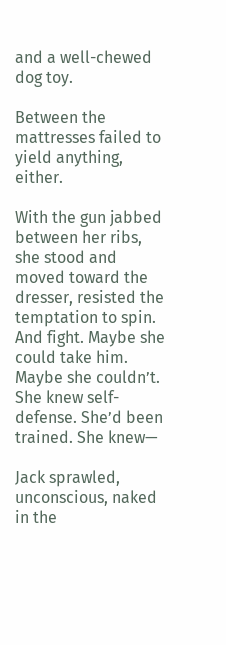and a well-chewed dog toy.

Between the mattresses failed to yield anything, either.

With the gun jabbed between her ribs, she stood and moved toward the dresser, resisted the temptation to spin. And fight. Maybe she could take him. Maybe she couldn’t. She knew self-defense. She’d been trained. She knew—

Jack sprawled, unconscious, naked in the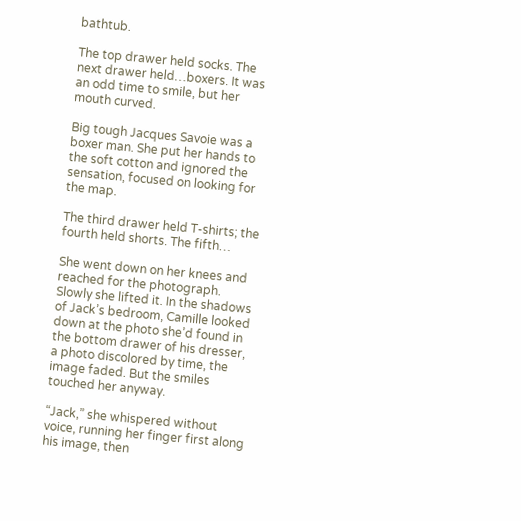bathtub.

The top drawer held socks. The next drawer held…boxers. It was an odd time to smile, but her mouth curved.

Big tough Jacques Savoie was a boxer man. She put her hands to the soft cotton and ignored the sensation, focused on looking for the map.

The third drawer held T-shirts; the fourth held shorts. The fifth…

She went down on her knees and reached for the photograph. Slowly she lifted it. In the shadows of Jack’s bedroom, Camille looked down at the photo she’d found in the bottom drawer of his dresser, a photo discolored by time, the image faded. But the smiles touched her anyway.

“Jack,” she whispered without voice, running her finger first along his image, then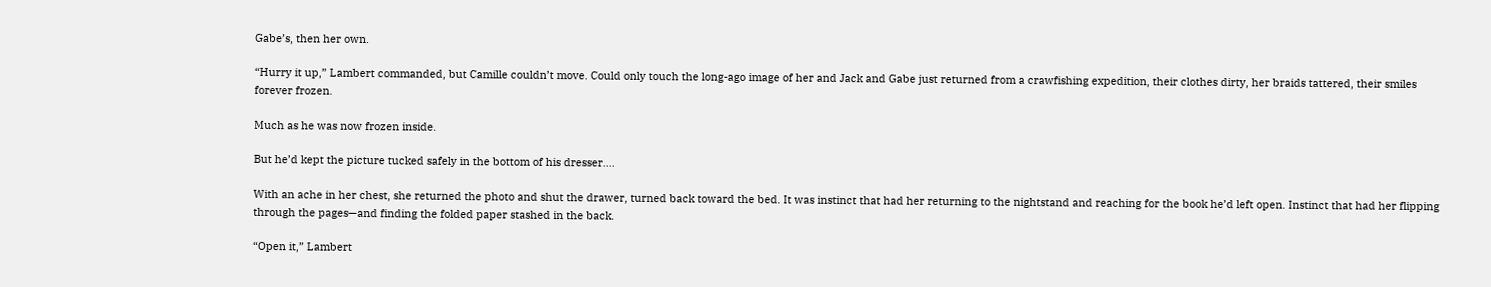Gabe’s, then her own.

“Hurry it up,” Lambert commanded, but Camille couldn’t move. Could only touch the long-ago image of her and Jack and Gabe just returned from a crawfishing expedition, their clothes dirty, her braids tattered, their smiles forever frozen.

Much as he was now frozen inside.

But he’d kept the picture tucked safely in the bottom of his dresser….

With an ache in her chest, she returned the photo and shut the drawer, turned back toward the bed. It was instinct that had her returning to the nightstand and reaching for the book he’d left open. Instinct that had her flipping through the pages—and finding the folded paper stashed in the back.

“Open it,” Lambert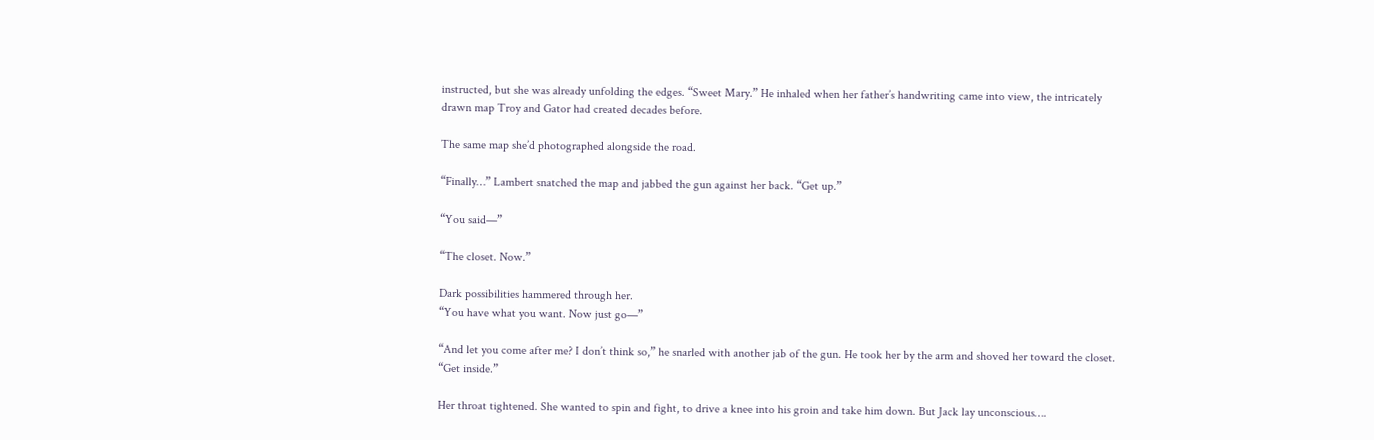instructed, but she was already unfolding the edges. “Sweet Mary.” He inhaled when her father’s handwriting came into view, the intricately drawn map Troy and Gator had created decades before.

The same map she’d photographed alongside the road.

“Finally…” Lambert snatched the map and jabbed the gun against her back. “Get up.”

“You said—”

“The closet. Now.”

Dark possibilities hammered through her.
“You have what you want. Now just go—”

“And let you come after me? I don’t think so,” he snarled with another jab of the gun. He took her by the arm and shoved her toward the closet. “Get inside.”

Her throat tightened. She wanted to spin and fight, to drive a knee into his groin and take him down. But Jack lay unconscious….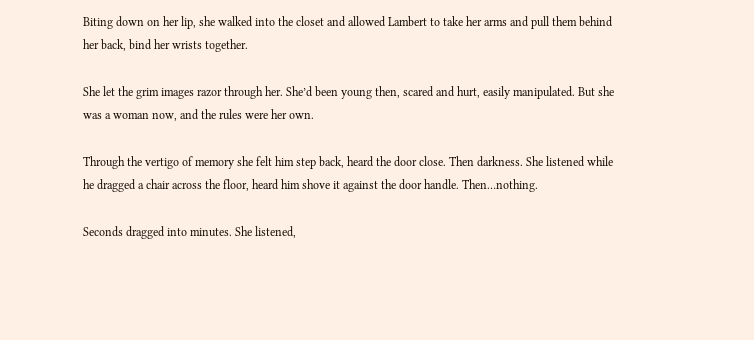Biting down on her lip, she walked into the closet and allowed Lambert to take her arms and pull them behind her back, bind her wrists together.

She let the grim images razor through her. She’d been young then, scared and hurt, easily manipulated. But she was a woman now, and the rules were her own.

Through the vertigo of memory she felt him step back, heard the door close. Then darkness. She listened while he dragged a chair across the floor, heard him shove it against the door handle. Then…nothing.

Seconds dragged into minutes. She listened,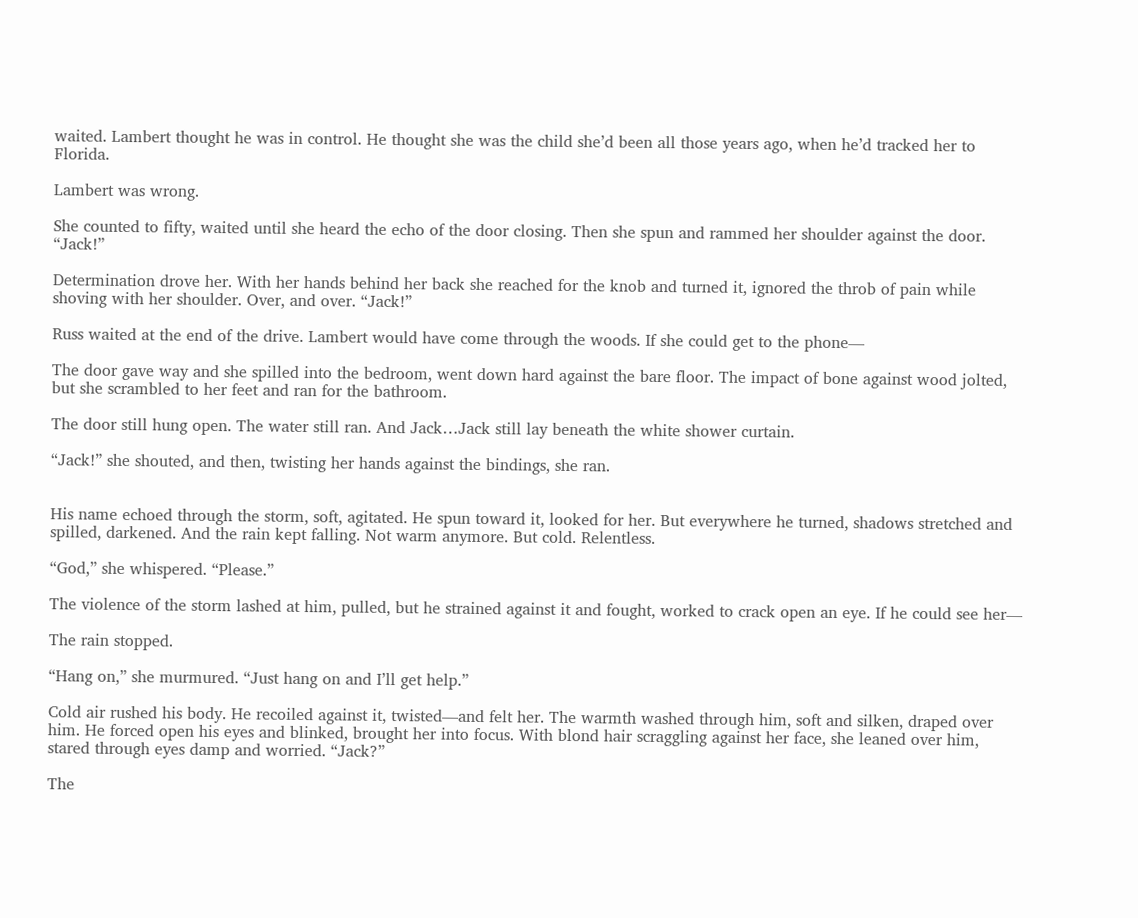waited. Lambert thought he was in control. He thought she was the child she’d been all those years ago, when he’d tracked her to Florida.

Lambert was wrong.

She counted to fifty, waited until she heard the echo of the door closing. Then she spun and rammed her shoulder against the door. “Jack!”

Determination drove her. With her hands behind her back she reached for the knob and turned it, ignored the throb of pain while shoving with her shoulder. Over, and over. “Jack!”

Russ waited at the end of the drive. Lambert would have come through the woods. If she could get to the phone—

The door gave way and she spilled into the bedroom, went down hard against the bare floor. The impact of bone against wood jolted, but she scrambled to her feet and ran for the bathroom.

The door still hung open. The water still ran. And Jack…Jack still lay beneath the white shower curtain.

“Jack!” she shouted, and then, twisting her hands against the bindings, she ran.


His name echoed through the storm, soft, agitated. He spun toward it, looked for her. But everywhere he turned, shadows stretched and spilled, darkened. And the rain kept falling. Not warm anymore. But cold. Relentless.

“God,” she whispered. “Please.”

The violence of the storm lashed at him, pulled, but he strained against it and fought, worked to crack open an eye. If he could see her—

The rain stopped.

“Hang on,” she murmured. “Just hang on and I’ll get help.”

Cold air rushed his body. He recoiled against it, twisted—and felt her. The warmth washed through him, soft and silken, draped over him. He forced open his eyes and blinked, brought her into focus. With blond hair scraggling against her face, she leaned over him, stared through eyes damp and worried. “Jack?”

The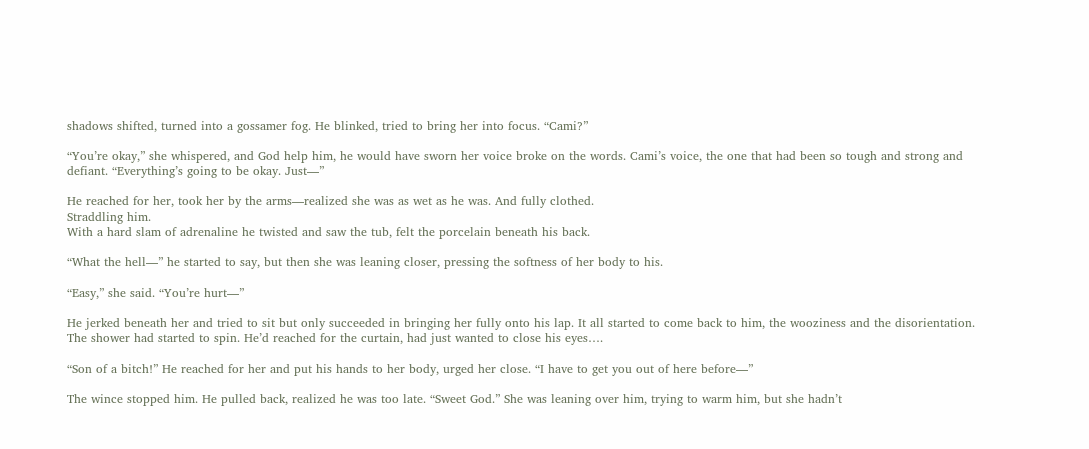shadows shifted, turned into a gossamer fog. He blinked, tried to bring her into focus. “Cami?”

“You’re okay,” she whispered, and God help him, he would have sworn her voice broke on the words. Cami’s voice, the one that had been so tough and strong and defiant. “Everything’s going to be okay. Just—”

He reached for her, took her by the arms—realized she was as wet as he was. And fully clothed.
Straddling him.
With a hard slam of adrenaline he twisted and saw the tub, felt the porcelain beneath his back.

“What the hell—” he started to say, but then she was leaning closer, pressing the softness of her body to his.

“Easy,” she said. “You’re hurt—”

He jerked beneath her and tried to sit but only succeeded in bringing her fully onto his lap. It all started to come back to him, the wooziness and the disorientation. The shower had started to spin. He’d reached for the curtain, had just wanted to close his eyes….

“Son of a bitch!” He reached for her and put his hands to her body, urged her close. “I have to get you out of here before—”

The wince stopped him. He pulled back, realized he was too late. “Sweet God.” She was leaning over him, trying to warm him, but she hadn’t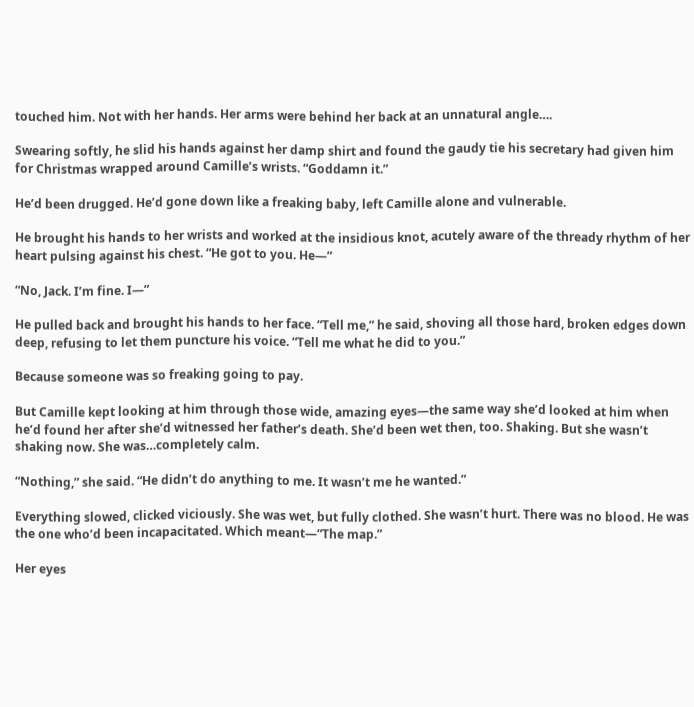touched him. Not with her hands. Her arms were behind her back at an unnatural angle….

Swearing softly, he slid his hands against her damp shirt and found the gaudy tie his secretary had given him for Christmas wrapped around Camille’s wrists. “Goddamn it.”

He’d been drugged. He’d gone down like a freaking baby, left Camille alone and vulnerable.

He brought his hands to her wrists and worked at the insidious knot, acutely aware of the thready rhythm of her heart pulsing against his chest. “He got to you. He—”

“No, Jack. I’m fine. I—”

He pulled back and brought his hands to her face. “Tell me,” he said, shoving all those hard, broken edges down deep, refusing to let them puncture his voice. “Tell me what he did to you.”

Because someone was so freaking going to pay.

But Camille kept looking at him through those wide, amazing eyes—the same way she’d looked at him when he’d found her after she’d witnessed her father’s death. She’d been wet then, too. Shaking. But she wasn’t shaking now. She was…completely calm.

“Nothing,” she said. “He didn’t do anything to me. It wasn’t me he wanted.”

Everything slowed, clicked viciously. She was wet, but fully clothed. She wasn’t hurt. There was no blood. He was the one who’d been incapacitated. Which meant—“The map.”

Her eyes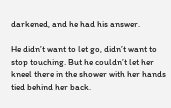darkened, and he had his answer.

He didn’t want to let go, didn’t want to stop touching. But he couldn’t let her kneel there in the shower with her hands tied behind her back.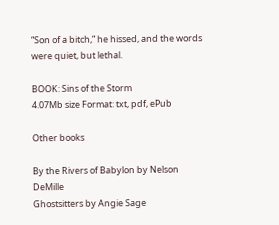“Son of a bitch,” he hissed, and the words were quiet, but lethal.

BOOK: Sins of the Storm
4.07Mb size Format: txt, pdf, ePub

Other books

By the Rivers of Babylon by Nelson DeMille
Ghostsitters by Angie Sage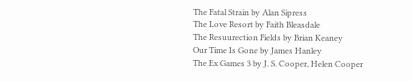The Fatal Strain by Alan Sipress
The Love Resort by Faith Bleasdale
The Resuurection Fields by Brian Keaney
Our Time Is Gone by James Hanley
The Ex Games 3 by J. S. Cooper, Helen Cooper